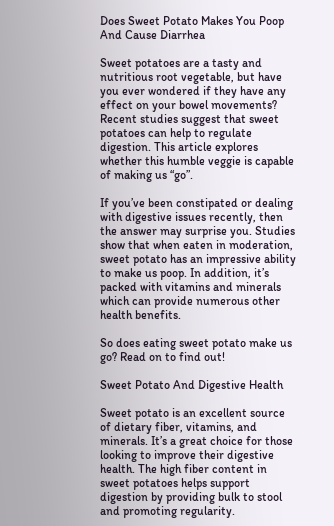Does Sweet Potato Makes You Poop And Cause Diarrhea

Sweet potatoes are a tasty and nutritious root vegetable, but have you ever wondered if they have any effect on your bowel movements? Recent studies suggest that sweet potatoes can help to regulate digestion. This article explores whether this humble veggie is capable of making us “go”.

If you’ve been constipated or dealing with digestive issues recently, then the answer may surprise you. Studies show that when eaten in moderation, sweet potato has an impressive ability to make us poop. In addition, it’s packed with vitamins and minerals which can provide numerous other health benefits.

So does eating sweet potato make us go? Read on to find out!

Sweet Potato And Digestive Health

Sweet potato is an excellent source of dietary fiber, vitamins, and minerals. It’s a great choice for those looking to improve their digestive health. The high fiber content in sweet potatoes helps support digestion by providing bulk to stool and promoting regularity.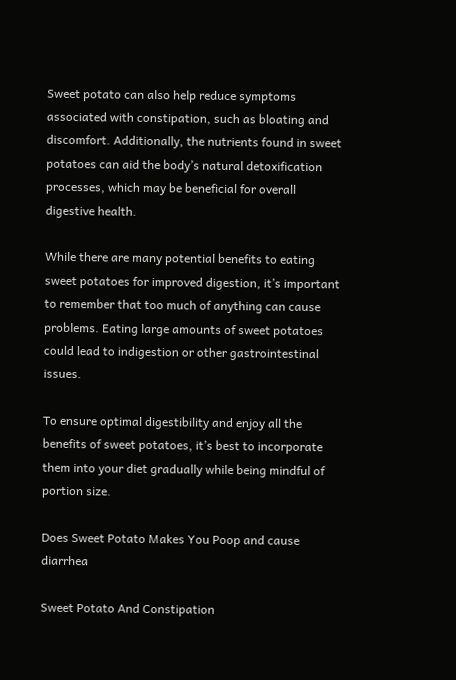Sweet potato can also help reduce symptoms associated with constipation, such as bloating and discomfort. Additionally, the nutrients found in sweet potatoes can aid the body’s natural detoxification processes, which may be beneficial for overall digestive health.

While there are many potential benefits to eating sweet potatoes for improved digestion, it’s important to remember that too much of anything can cause problems. Eating large amounts of sweet potatoes could lead to indigestion or other gastrointestinal issues.

To ensure optimal digestibility and enjoy all the benefits of sweet potatoes, it’s best to incorporate them into your diet gradually while being mindful of portion size.

Does Sweet Potato Makes You Poop and cause diarrhea

Sweet Potato And Constipation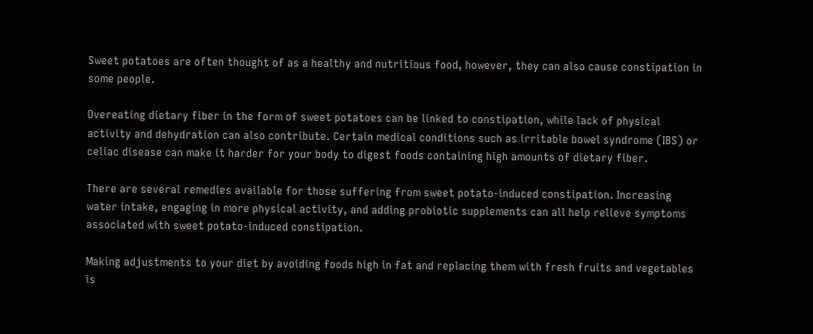Sweet potatoes are often thought of as a healthy and nutritious food, however, they can also cause constipation in some people.

Overeating dietary fiber in the form of sweet potatoes can be linked to constipation, while lack of physical activity and dehydration can also contribute. Certain medical conditions such as irritable bowel syndrome (IBS) or celiac disease can make it harder for your body to digest foods containing high amounts of dietary fiber.

There are several remedies available for those suffering from sweet potato-induced constipation. Increasing water intake, engaging in more physical activity, and adding probiotic supplements can all help relieve symptoms associated with sweet potato-induced constipation.

Making adjustments to your diet by avoiding foods high in fat and replacing them with fresh fruits and vegetables is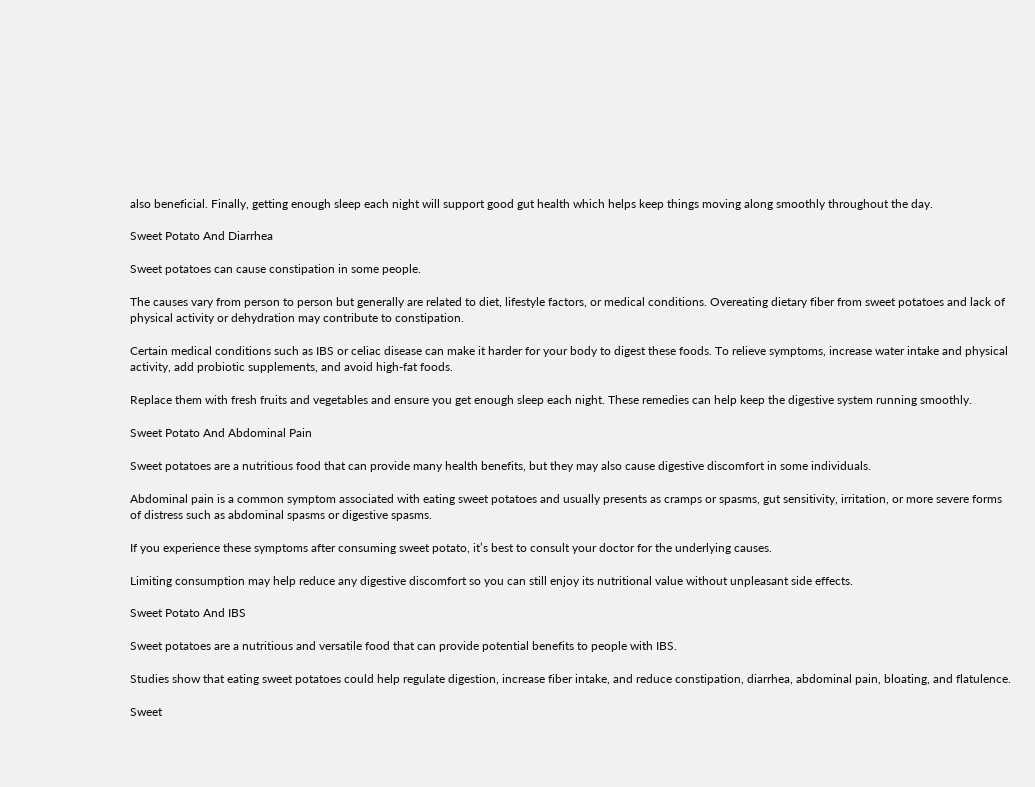also beneficial. Finally, getting enough sleep each night will support good gut health which helps keep things moving along smoothly throughout the day.

Sweet Potato And Diarrhea

Sweet potatoes can cause constipation in some people.

The causes vary from person to person but generally are related to diet, lifestyle factors, or medical conditions. Overeating dietary fiber from sweet potatoes and lack of physical activity or dehydration may contribute to constipation.

Certain medical conditions such as IBS or celiac disease can make it harder for your body to digest these foods. To relieve symptoms, increase water intake and physical activity, add probiotic supplements, and avoid high-fat foods.

Replace them with fresh fruits and vegetables and ensure you get enough sleep each night. These remedies can help keep the digestive system running smoothly.

Sweet Potato And Abdominal Pain

Sweet potatoes are a nutritious food that can provide many health benefits, but they may also cause digestive discomfort in some individuals.

Abdominal pain is a common symptom associated with eating sweet potatoes and usually presents as cramps or spasms, gut sensitivity, irritation, or more severe forms of distress such as abdominal spasms or digestive spasms.

If you experience these symptoms after consuming sweet potato, it’s best to consult your doctor for the underlying causes.

Limiting consumption may help reduce any digestive discomfort so you can still enjoy its nutritional value without unpleasant side effects.

Sweet Potato And IBS

Sweet potatoes are a nutritious and versatile food that can provide potential benefits to people with IBS.

Studies show that eating sweet potatoes could help regulate digestion, increase fiber intake, and reduce constipation, diarrhea, abdominal pain, bloating, and flatulence.

Sweet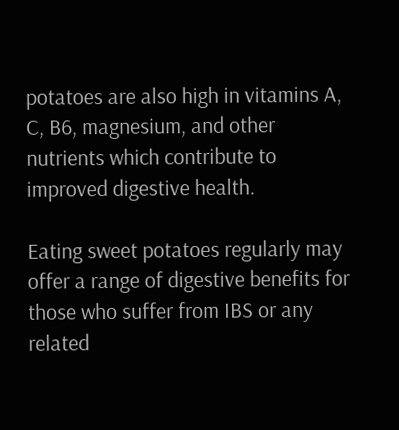potatoes are also high in vitamins A, C, B6, magnesium, and other nutrients which contribute to improved digestive health.

Eating sweet potatoes regularly may offer a range of digestive benefits for those who suffer from IBS or any related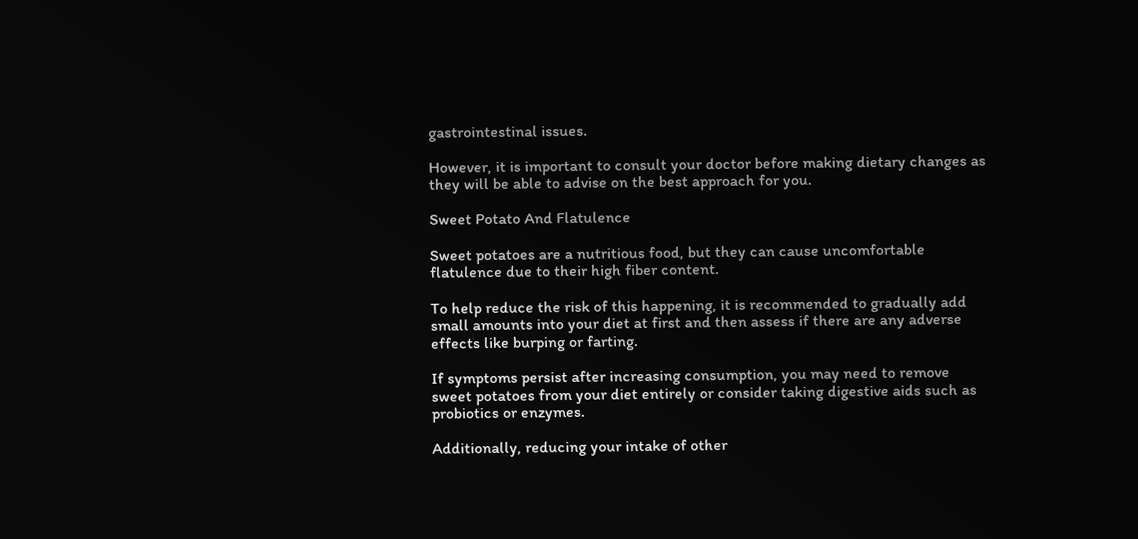gastrointestinal issues.

However, it is important to consult your doctor before making dietary changes as they will be able to advise on the best approach for you.

Sweet Potato And Flatulence

Sweet potatoes are a nutritious food, but they can cause uncomfortable flatulence due to their high fiber content.

To help reduce the risk of this happening, it is recommended to gradually add small amounts into your diet at first and then assess if there are any adverse effects like burping or farting.

If symptoms persist after increasing consumption, you may need to remove sweet potatoes from your diet entirely or consider taking digestive aids such as probiotics or enzymes.

Additionally, reducing your intake of other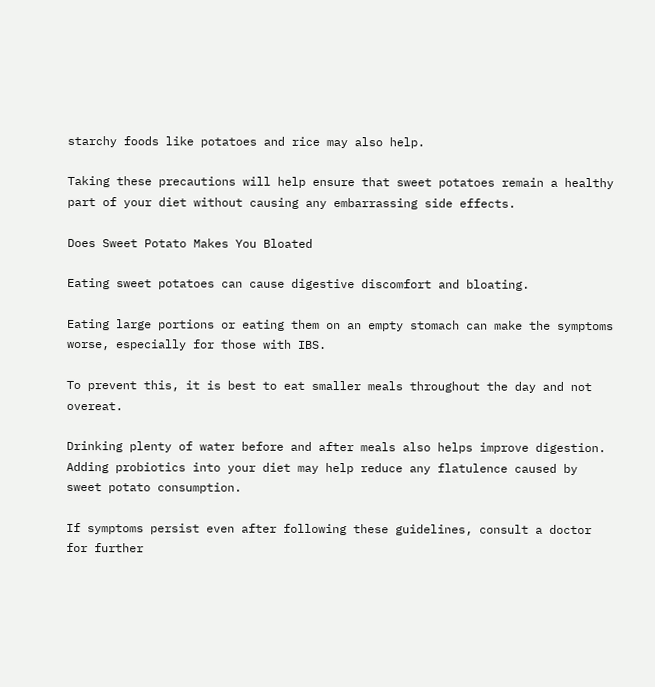starchy foods like potatoes and rice may also help.

Taking these precautions will help ensure that sweet potatoes remain a healthy part of your diet without causing any embarrassing side effects.

Does Sweet Potato Makes You Bloated

Eating sweet potatoes can cause digestive discomfort and bloating.

Eating large portions or eating them on an empty stomach can make the symptoms worse, especially for those with IBS.

To prevent this, it is best to eat smaller meals throughout the day and not overeat.

Drinking plenty of water before and after meals also helps improve digestion. Adding probiotics into your diet may help reduce any flatulence caused by sweet potato consumption.

If symptoms persist even after following these guidelines, consult a doctor for further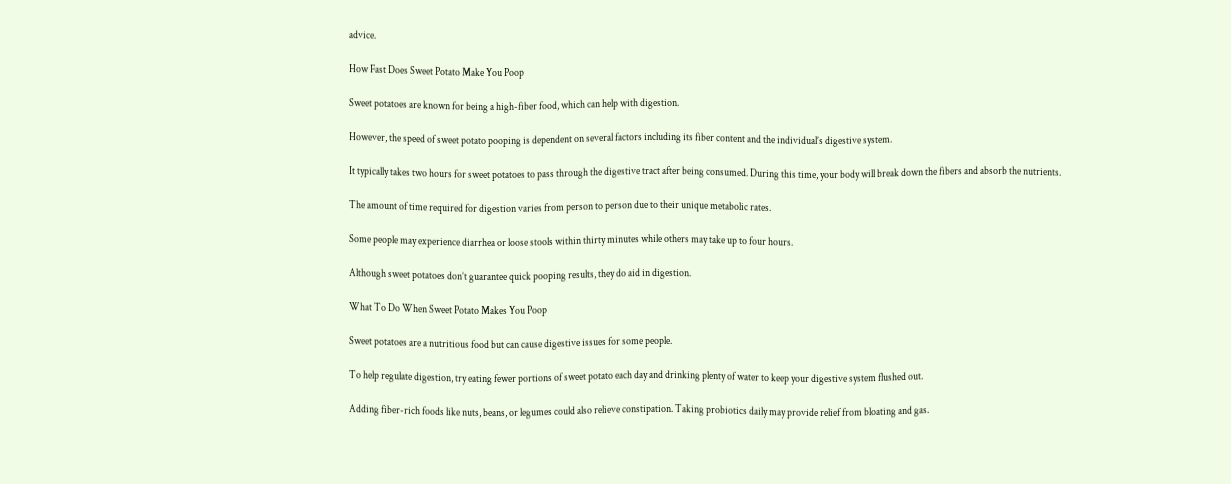advice.

How Fast Does Sweet Potato Make You Poop

Sweet potatoes are known for being a high-fiber food, which can help with digestion.

However, the speed of sweet potato pooping is dependent on several factors including its fiber content and the individual’s digestive system.

It typically takes two hours for sweet potatoes to pass through the digestive tract after being consumed. During this time, your body will break down the fibers and absorb the nutrients.

The amount of time required for digestion varies from person to person due to their unique metabolic rates.

Some people may experience diarrhea or loose stools within thirty minutes while others may take up to four hours.

Although sweet potatoes don’t guarantee quick pooping results, they do aid in digestion.

What To Do When Sweet Potato Makes You Poop

Sweet potatoes are a nutritious food but can cause digestive issues for some people.

To help regulate digestion, try eating fewer portions of sweet potato each day and drinking plenty of water to keep your digestive system flushed out.

Adding fiber-rich foods like nuts, beans, or legumes could also relieve constipation. Taking probiotics daily may provide relief from bloating and gas.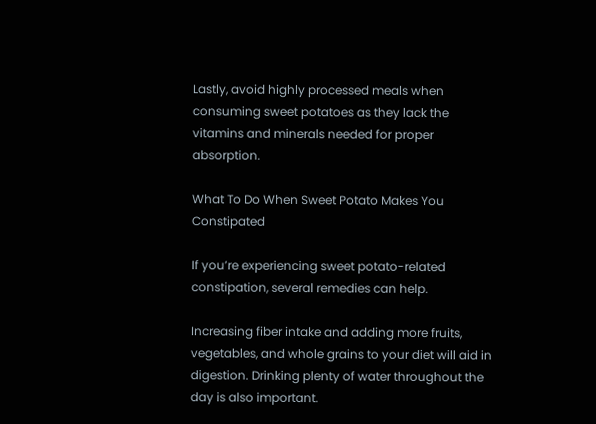Lastly, avoid highly processed meals when consuming sweet potatoes as they lack the vitamins and minerals needed for proper absorption.

What To Do When Sweet Potato Makes You Constipated

If you’re experiencing sweet potato-related constipation, several remedies can help.

Increasing fiber intake and adding more fruits, vegetables, and whole grains to your diet will aid in digestion. Drinking plenty of water throughout the day is also important.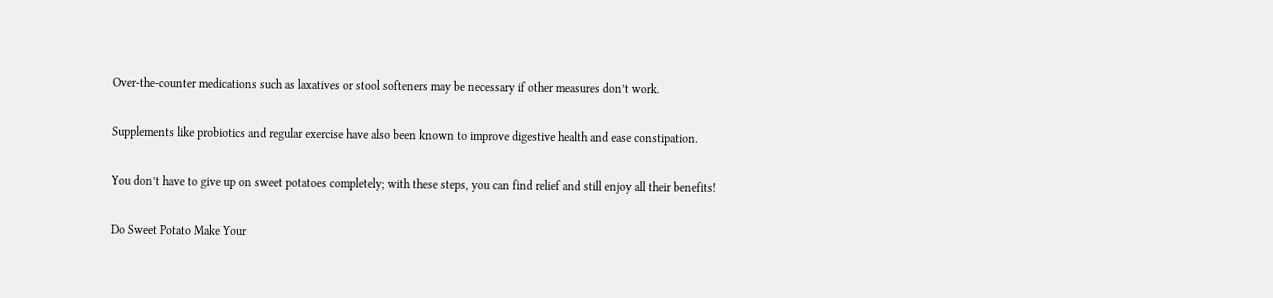Over-the-counter medications such as laxatives or stool softeners may be necessary if other measures don’t work.

Supplements like probiotics and regular exercise have also been known to improve digestive health and ease constipation.

You don’t have to give up on sweet potatoes completely; with these steps, you can find relief and still enjoy all their benefits!

Do Sweet Potato Make Your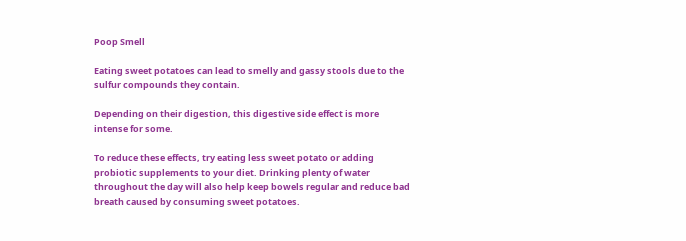Poop Smell

Eating sweet potatoes can lead to smelly and gassy stools due to the sulfur compounds they contain.

Depending on their digestion, this digestive side effect is more intense for some.

To reduce these effects, try eating less sweet potato or adding probiotic supplements to your diet. Drinking plenty of water throughout the day will also help keep bowels regular and reduce bad breath caused by consuming sweet potatoes.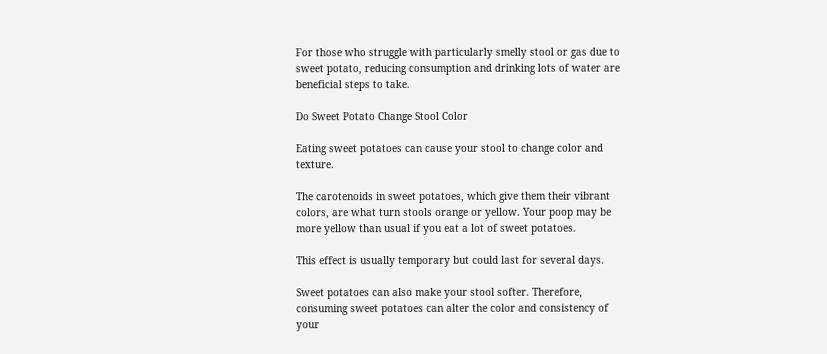For those who struggle with particularly smelly stool or gas due to sweet potato, reducing consumption and drinking lots of water are beneficial steps to take.

Do Sweet Potato Change Stool Color

Eating sweet potatoes can cause your stool to change color and texture.

The carotenoids in sweet potatoes, which give them their vibrant colors, are what turn stools orange or yellow. Your poop may be more yellow than usual if you eat a lot of sweet potatoes.

This effect is usually temporary but could last for several days.

Sweet potatoes can also make your stool softer. Therefore, consuming sweet potatoes can alter the color and consistency of your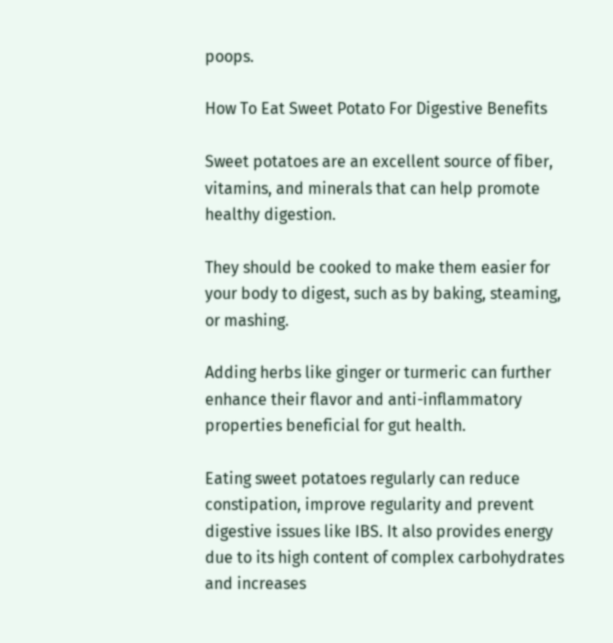poops.

How To Eat Sweet Potato For Digestive Benefits

Sweet potatoes are an excellent source of fiber, vitamins, and minerals that can help promote healthy digestion.

They should be cooked to make them easier for your body to digest, such as by baking, steaming, or mashing.

Adding herbs like ginger or turmeric can further enhance their flavor and anti-inflammatory properties beneficial for gut health.

Eating sweet potatoes regularly can reduce constipation, improve regularity and prevent digestive issues like IBS. It also provides energy due to its high content of complex carbohydrates and increases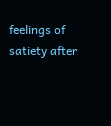feelings of satiety after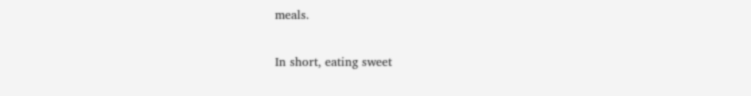meals.

In short, eating sweet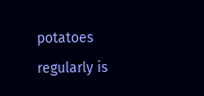potatoes regularly is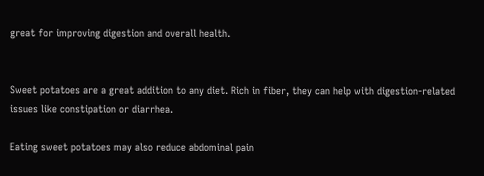great for improving digestion and overall health.


Sweet potatoes are a great addition to any diet. Rich in fiber, they can help with digestion-related issues like constipation or diarrhea.

Eating sweet potatoes may also reduce abdominal pain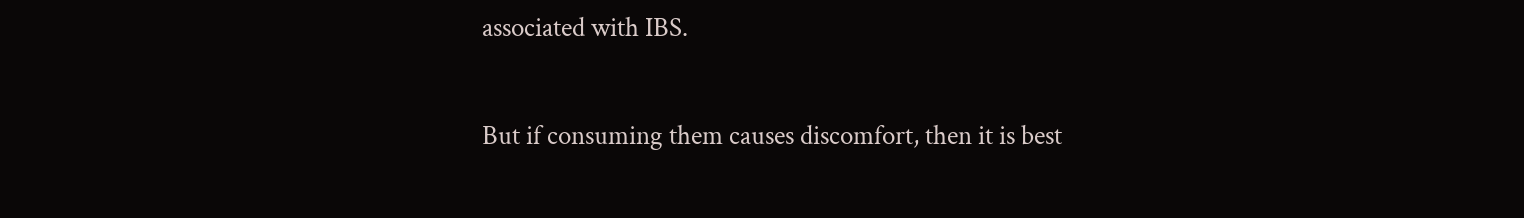associated with IBS.

But if consuming them causes discomfort, then it is best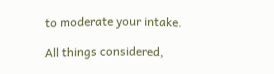to moderate your intake.

All things considered,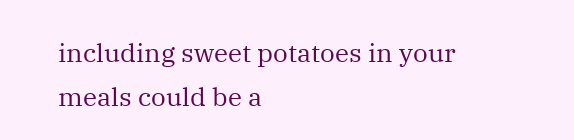including sweet potatoes in your meals could be a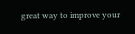great way to improve your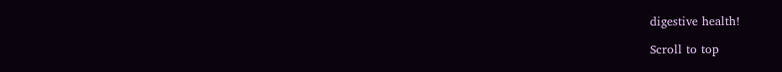digestive health!

Scroll to top